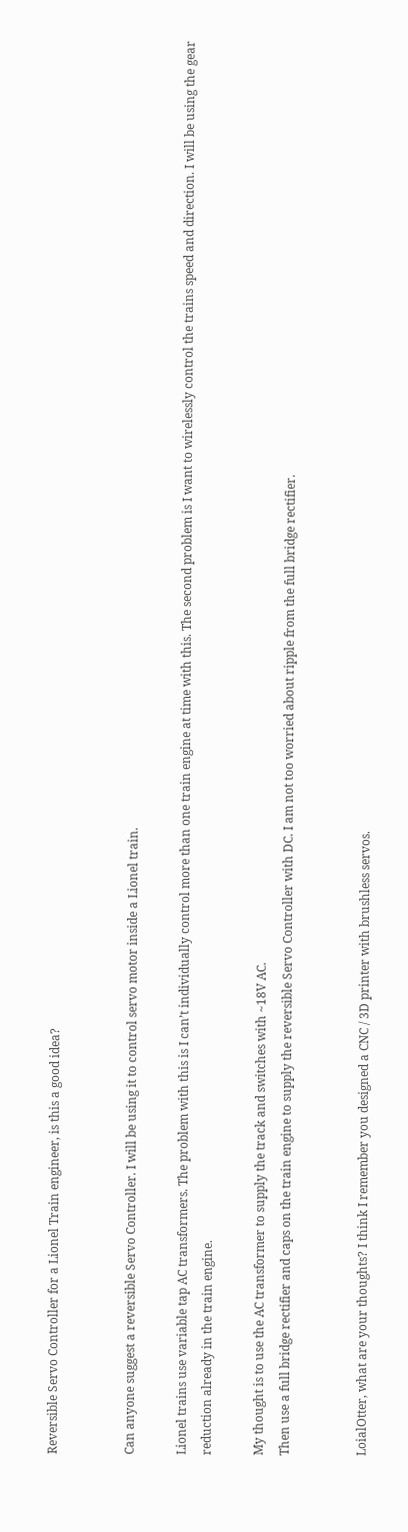Reversible Servo Controller for a Lionel Train engineer, is this a good idea?


Can anyone suggest a reversible Servo Controller. I will be using it to control servo motor inside a Lionel train.

Lionel trains use variable tap AC transformers. The problem with this is I can’t individually control more than one train engine at time with this. The second problem is I want to wirelessly control the trains speed and direction. I will be using the gear reduction already in the train engine.

My thought is to use the AC transformer to supply the track and switches with ~18V AC.
Then use a full bridge rectifier and caps on the train engine to supply the reversible Servo Controller with DC. I am not too worried about ripple from the full bridge rectifier.


LoialOtter, what are your thoughts? I think I remember you designed a CNC / 3D printer with brushless servos.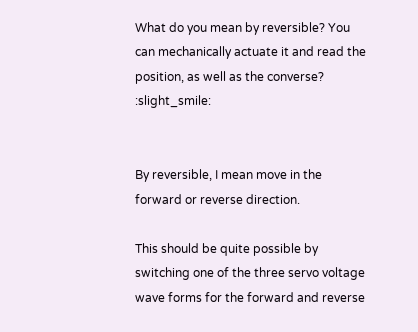What do you mean by reversible? You can mechanically actuate it and read the position, as well as the converse? :slight_smile:


By reversible, I mean move in the forward or reverse direction.

This should be quite possible by switching one of the three servo voltage
wave forms for the forward and reverse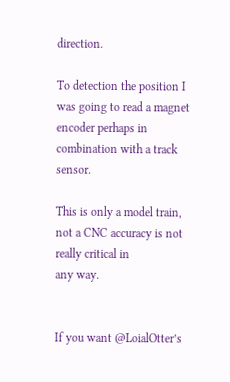direction.

To detection the position I was going to read a magnet encoder perhaps in
combination with a track sensor.

This is only a model train, not a CNC accuracy is not really critical in
any way.


If you want @LoialOtter’s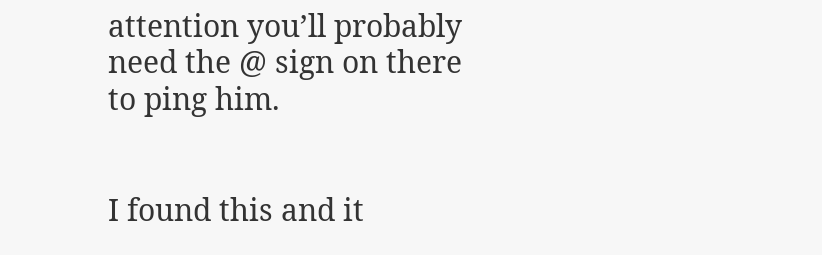attention you’ll probably need the @ sign on there to ping him.


I found this and it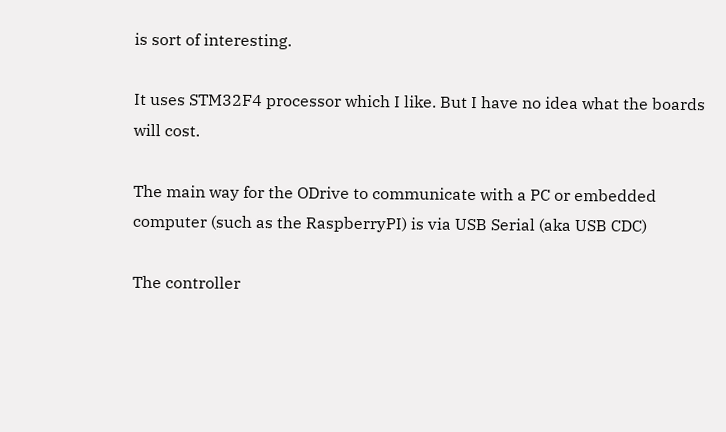is sort of interesting.

It uses STM32F4 processor which I like. But I have no idea what the boards will cost.

The main way for the ODrive to communicate with a PC or embedded computer (such as the RaspberryPI) is via USB Serial (aka USB CDC)

The controller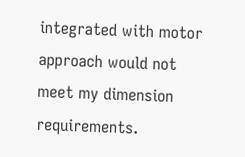integrated with motor approach would not meet my dimension requirements.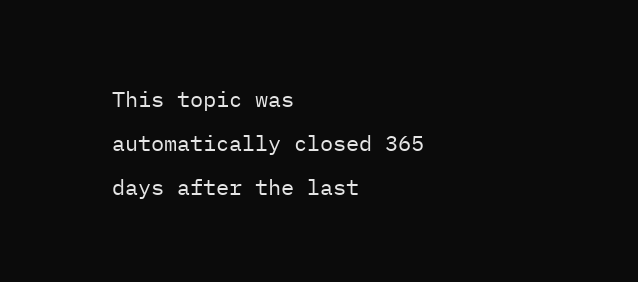This topic was automatically closed 365 days after the last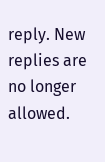reply. New replies are no longer allowed.